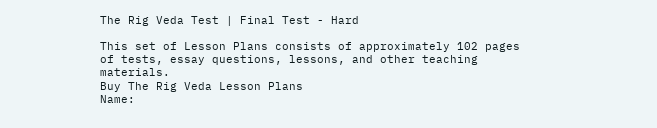The Rig Veda Test | Final Test - Hard

This set of Lesson Plans consists of approximately 102 pages of tests, essay questions, lessons, and other teaching materials.
Buy The Rig Veda Lesson Plans
Name: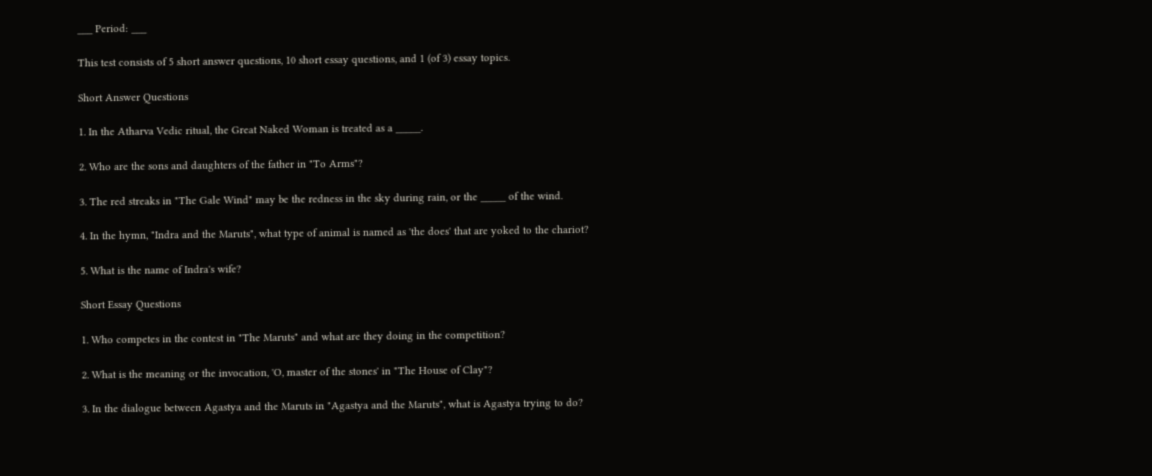___ Period: ___

This test consists of 5 short answer questions, 10 short essay questions, and 1 (of 3) essay topics.

Short Answer Questions

1. In the Atharva Vedic ritual, the Great Naked Woman is treated as a _____.

2. Who are the sons and daughters of the father in "To Arms"?

3. The red streaks in "The Gale Wind" may be the redness in the sky during rain, or the _____ of the wind.

4. In the hymn, "Indra and the Maruts", what type of animal is named as 'the does' that are yoked to the chariot?

5. What is the name of Indra's wife?

Short Essay Questions

1. Who competes in the contest in "The Maruts" and what are they doing in the competition?

2. What is the meaning or the invocation, 'O, master of the stones' in "The House of Clay"?

3. In the dialogue between Agastya and the Maruts in "Agastya and the Maruts", what is Agastya trying to do?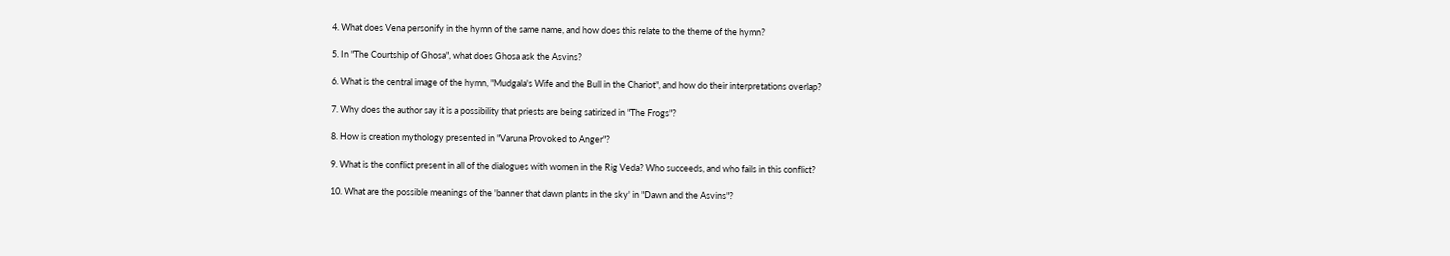4. What does Vena personify in the hymn of the same name, and how does this relate to the theme of the hymn?

5. In "The Courtship of Ghosa", what does Ghosa ask the Asvins?

6. What is the central image of the hymn, "Mudgala's Wife and the Bull in the Chariot", and how do their interpretations overlap?

7. Why does the author say it is a possibility that priests are being satirized in "The Frogs"?

8. How is creation mythology presented in "Varuna Provoked to Anger"?

9. What is the conflict present in all of the dialogues with women in the Rig Veda? Who succeeds, and who fails in this conflict?

10. What are the possible meanings of the 'banner that dawn plants in the sky' in "Dawn and the Asvins"?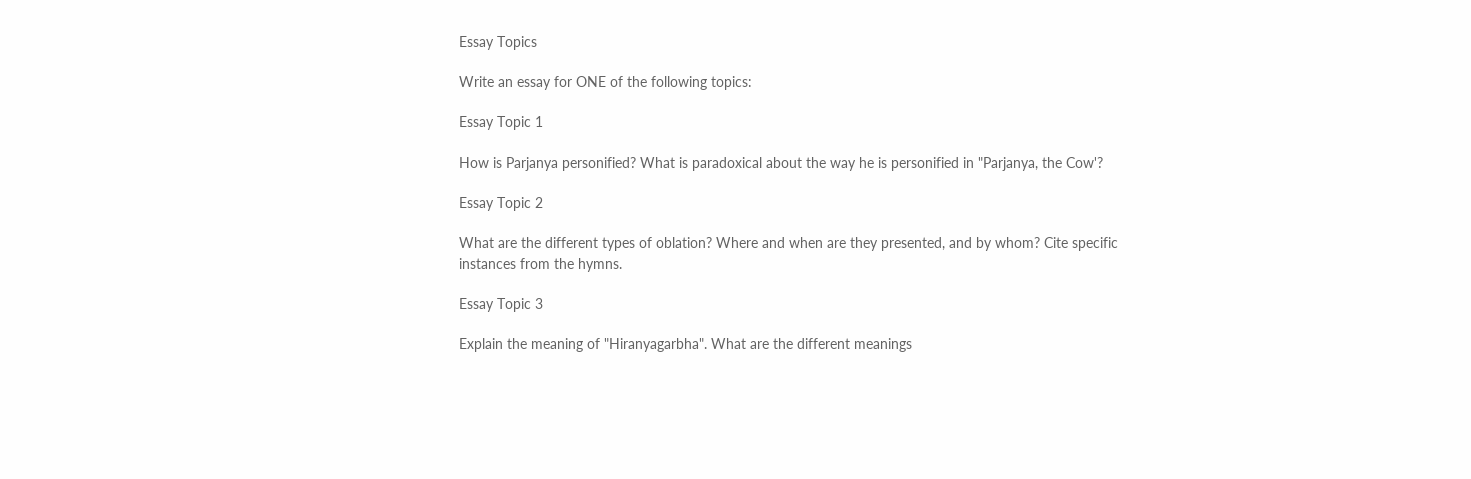Essay Topics

Write an essay for ONE of the following topics:

Essay Topic 1

How is Parjanya personified? What is paradoxical about the way he is personified in "Parjanya, the Cow'?

Essay Topic 2

What are the different types of oblation? Where and when are they presented, and by whom? Cite specific instances from the hymns.

Essay Topic 3

Explain the meaning of "Hiranyagarbha". What are the different meanings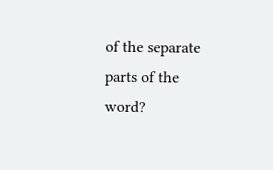of the separate parts of the word?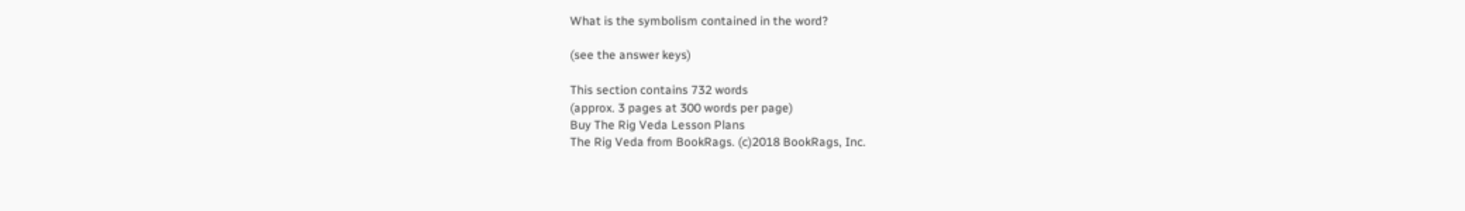What is the symbolism contained in the word?

(see the answer keys)

This section contains 732 words
(approx. 3 pages at 300 words per page)
Buy The Rig Veda Lesson Plans
The Rig Veda from BookRags. (c)2018 BookRags, Inc.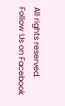All rights reserved.
Follow Us on Facebook